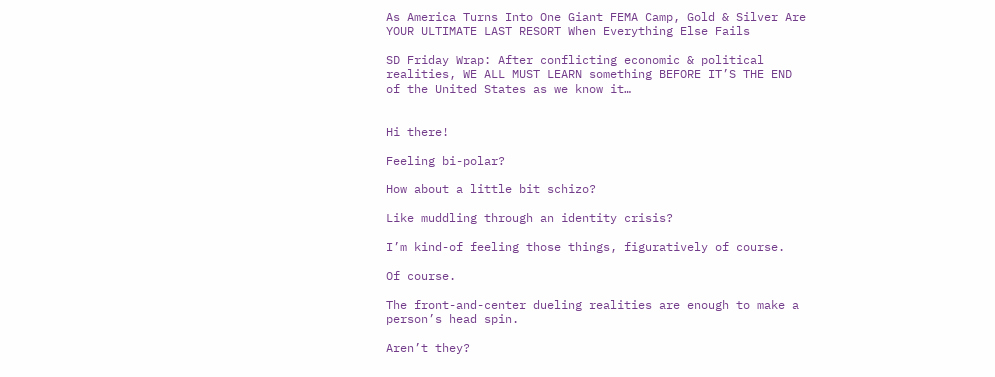As America Turns Into One Giant FEMA Camp, Gold & Silver Are YOUR ULTIMATE LAST RESORT When Everything Else Fails

SD Friday Wrap: After conflicting economic & political realities, WE ALL MUST LEARN something BEFORE IT’S THE END of the United States as we know it…


Hi there!

Feeling bi-polar?

How about a little bit schizo?

Like muddling through an identity crisis?

I’m kind-of feeling those things, figuratively of course.

Of course.

The front-and-center dueling realities are enough to make a person’s head spin.

Aren’t they?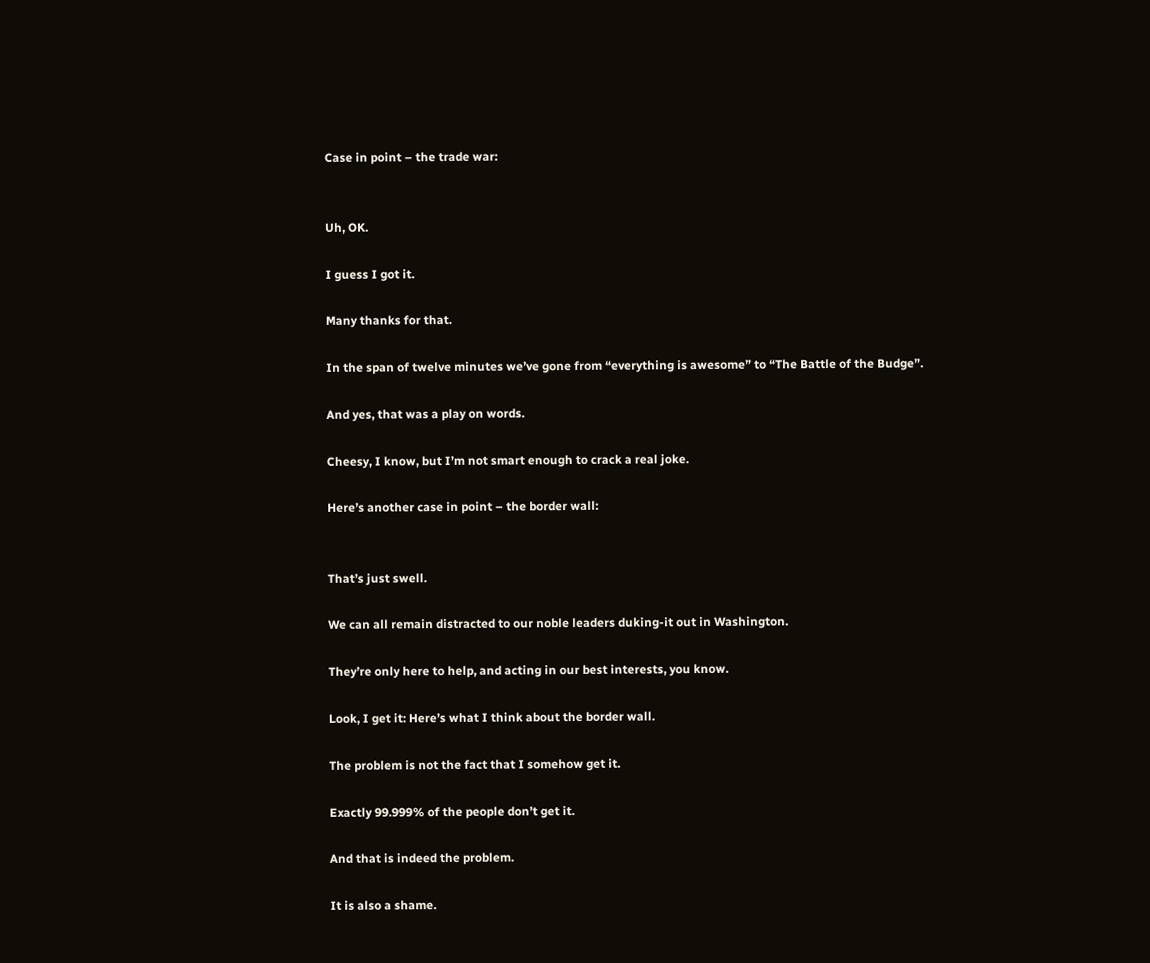Case in point – the trade war:


Uh, OK.

I guess I got it.

Many thanks for that.

In the span of twelve minutes we’ve gone from “everything is awesome” to “The Battle of the Budge”.

And yes, that was a play on words.

Cheesy, I know, but I’m not smart enough to crack a real joke.

Here’s another case in point – the border wall:


That’s just swell.

We can all remain distracted to our noble leaders duking-it out in Washington.

They’re only here to help, and acting in our best interests, you know.

Look, I get it: Here’s what I think about the border wall.

The problem is not the fact that I somehow get it.

Exactly 99.999% of the people don’t get it.

And that is indeed the problem.

It is also a shame.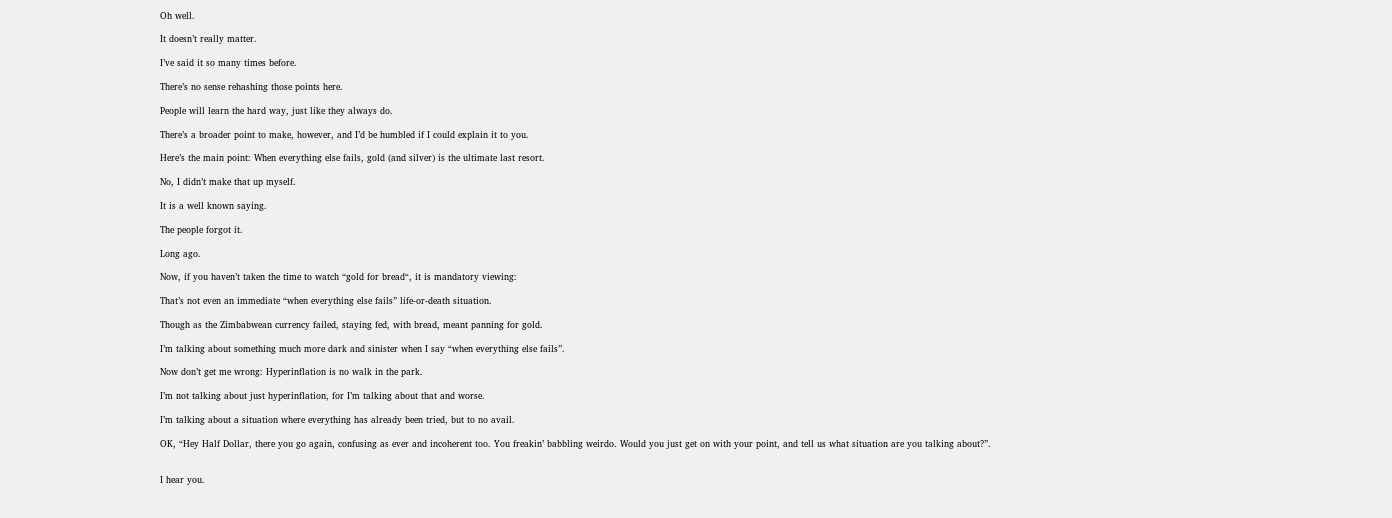Oh well.

It doesn’t really matter.

I’ve said it so many times before.

There’s no sense rehashing those points here.

People will learn the hard way, just like they always do.

There’s a broader point to make, however, and I’d be humbled if I could explain it to you.

Here’s the main point: When everything else fails, gold (and silver) is the ultimate last resort.

No, I didn’t make that up myself.

It is a well known saying.

The people forgot it.

Long ago.

Now, if you haven’t taken the time to watch “gold for bread“, it is mandatory viewing:

That’s not even an immediate “when everything else fails” life-or-death situation.

Though as the Zimbabwean currency failed, staying fed, with bread, meant panning for gold.

I’m talking about something much more dark and sinister when I say “when everything else fails”.

Now don’t get me wrong: Hyperinflation is no walk in the park.

I’m not talking about just hyperinflation, for I’m talking about that and worse.

I’m talking about a situation where everything has already been tried, but to no avail.

OK, “Hey Half Dollar, there you go again, confusing as ever and incoherent too. You freakin’ babbling weirdo. Would you just get on with your point, and tell us what situation are you talking about?”.


I hear you.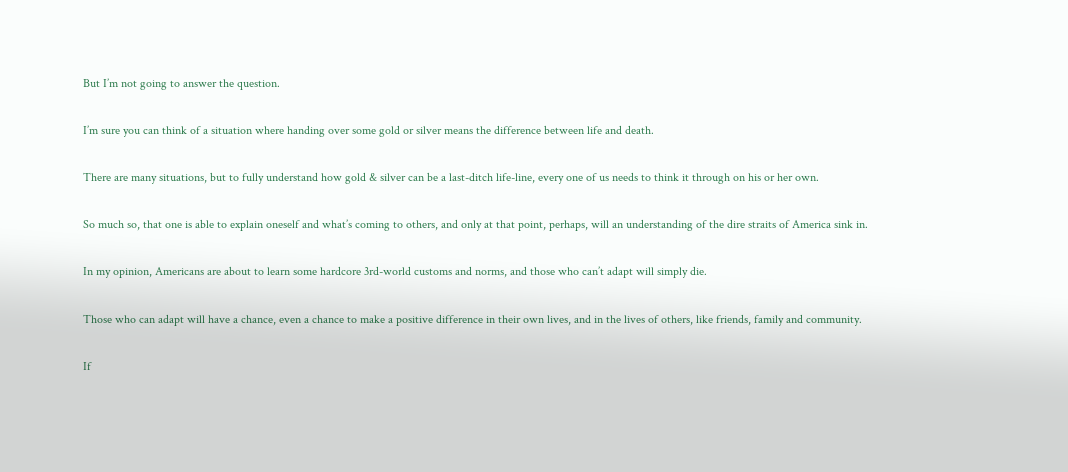But I’m not going to answer the question.

I’m sure you can think of a situation where handing over some gold or silver means the difference between life and death.

There are many situations, but to fully understand how gold & silver can be a last-ditch life-line, every one of us needs to think it through on his or her own.

So much so, that one is able to explain oneself and what’s coming to others, and only at that point, perhaps, will an understanding of the dire straits of America sink in.

In my opinion, Americans are about to learn some hardcore 3rd-world customs and norms, and those who can’t adapt will simply die.

Those who can adapt will have a chance, even a chance to make a positive difference in their own lives, and in the lives of others, like friends, family and community.

If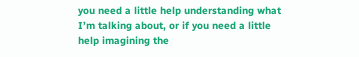you need a little help understanding what I’m talking about, or if you need a little help imagining the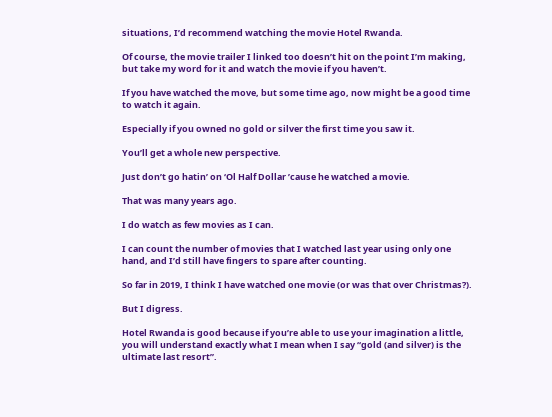situations, I’d recommend watching the movie Hotel Rwanda.

Of course, the movie trailer I linked too doesn’t hit on the point I’m making, but take my word for it and watch the movie if you haven’t.

If you have watched the move, but some time ago, now might be a good time to watch it again.

Especially if you owned no gold or silver the first time you saw it.

You’ll get a whole new perspective.

Just don’t go hatin’ on ‘Ol Half Dollar ’cause he watched a movie.

That was many years ago.

I do watch as few movies as I can.

I can count the number of movies that I watched last year using only one hand, and I’d still have fingers to spare after counting.

So far in 2019, I think I have watched one movie (or was that over Christmas?).

But I digress.

Hotel Rwanda is good because if you’re able to use your imagination a little, you will understand exactly what I mean when I say “gold (and silver) is the ultimate last resort”.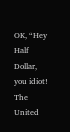OK, “Hey Half Dollar, you idiot! The United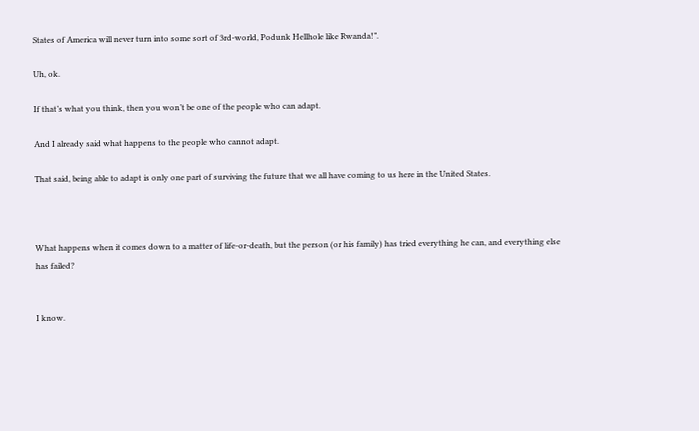States of America will never turn into some sort of 3rd-world, Podunk Hellhole like Rwanda!”.

Uh, ok.

If that’s what you think, then you won’t be one of the people who can adapt.

And I already said what happens to the people who cannot adapt.

That said, being able to adapt is only one part of surviving the future that we all have coming to us here in the United States.



What happens when it comes down to a matter of life-or-death, but the person (or his family) has tried everything he can, and everything else has failed?


I know.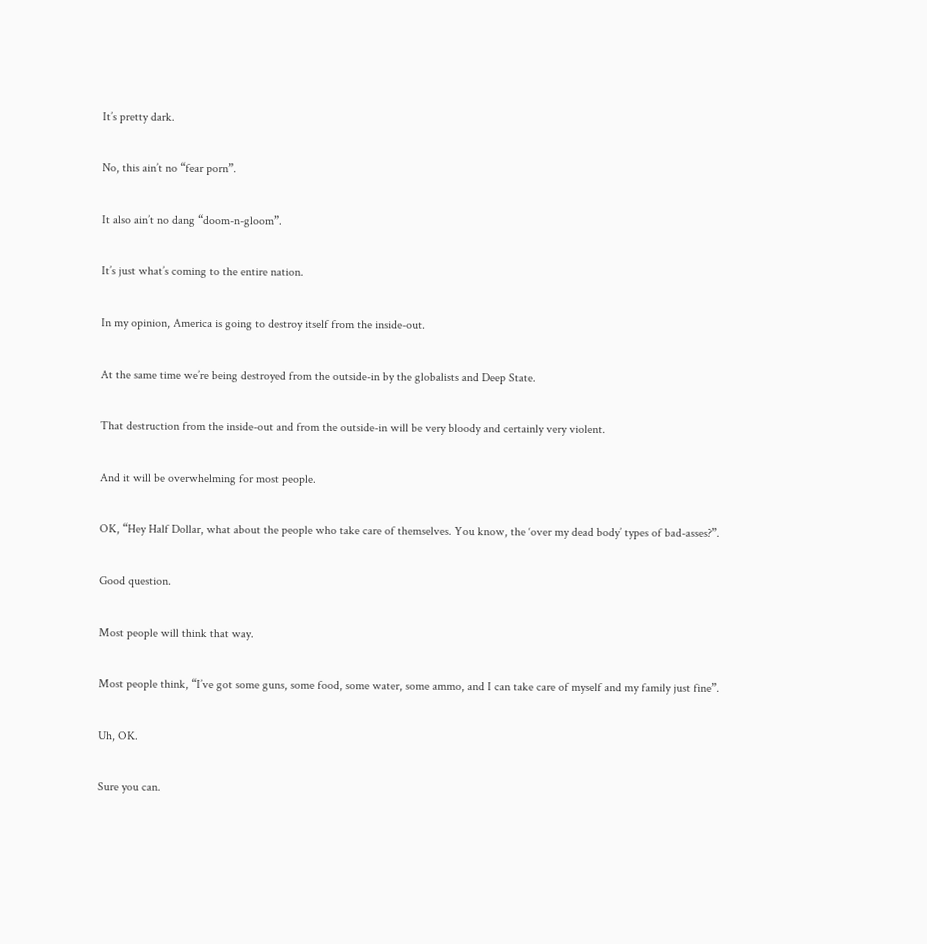It’s pretty dark.

No, this ain’t no “fear porn”.

It also ain’t no dang “doom-n-gloom”.

It’s just what’s coming to the entire nation.

In my opinion, America is going to destroy itself from the inside-out.

At the same time we’re being destroyed from the outside-in by the globalists and Deep State.

That destruction from the inside-out and from the outside-in will be very bloody and certainly very violent.

And it will be overwhelming for most people.

OK, “Hey Half Dollar, what about the people who take care of themselves. You know, the ‘over my dead body’ types of bad-asses?”.

Good question.

Most people will think that way.

Most people think, “I’ve got some guns, some food, some water, some ammo, and I can take care of myself and my family just fine”.

Uh, OK.

Sure you can.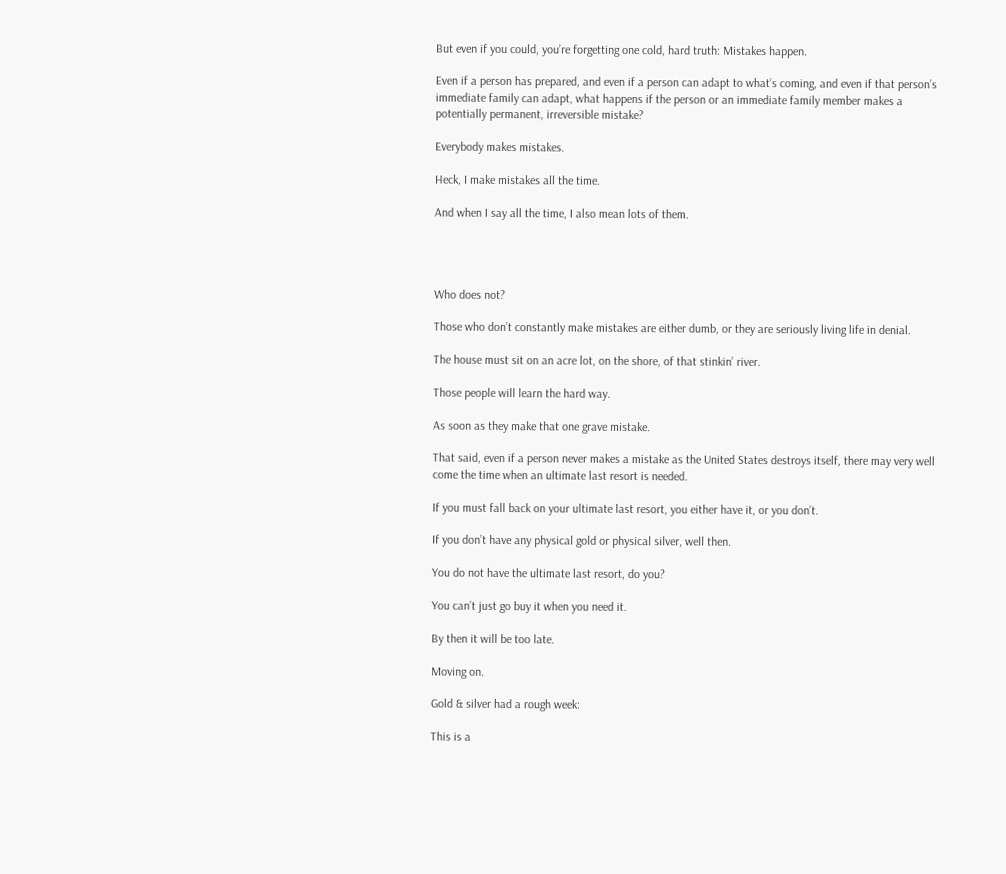But even if you could, you’re forgetting one cold, hard truth: Mistakes happen.

Even if a person has prepared, and even if a person can adapt to what’s coming, and even if that person’s immediate family can adapt, what happens if the person or an immediate family member makes a potentially permanent, irreversible mistake?

Everybody makes mistakes.

Heck, I make mistakes all the time.

And when I say all the time, I also mean lots of them.




Who does not?

Those who don’t constantly make mistakes are either dumb, or they are seriously living life in denial.

The house must sit on an acre lot, on the shore, of that stinkin’ river.

Those people will learn the hard way.

As soon as they make that one grave mistake.

That said, even if a person never makes a mistake as the United States destroys itself, there may very well come the time when an ultimate last resort is needed.

If you must fall back on your ultimate last resort, you either have it, or you don’t.

If you don’t have any physical gold or physical silver, well then.

You do not have the ultimate last resort, do you?

You can’t just go buy it when you need it.

By then it will be too late.

Moving on.

Gold & silver had a rough week:

This is a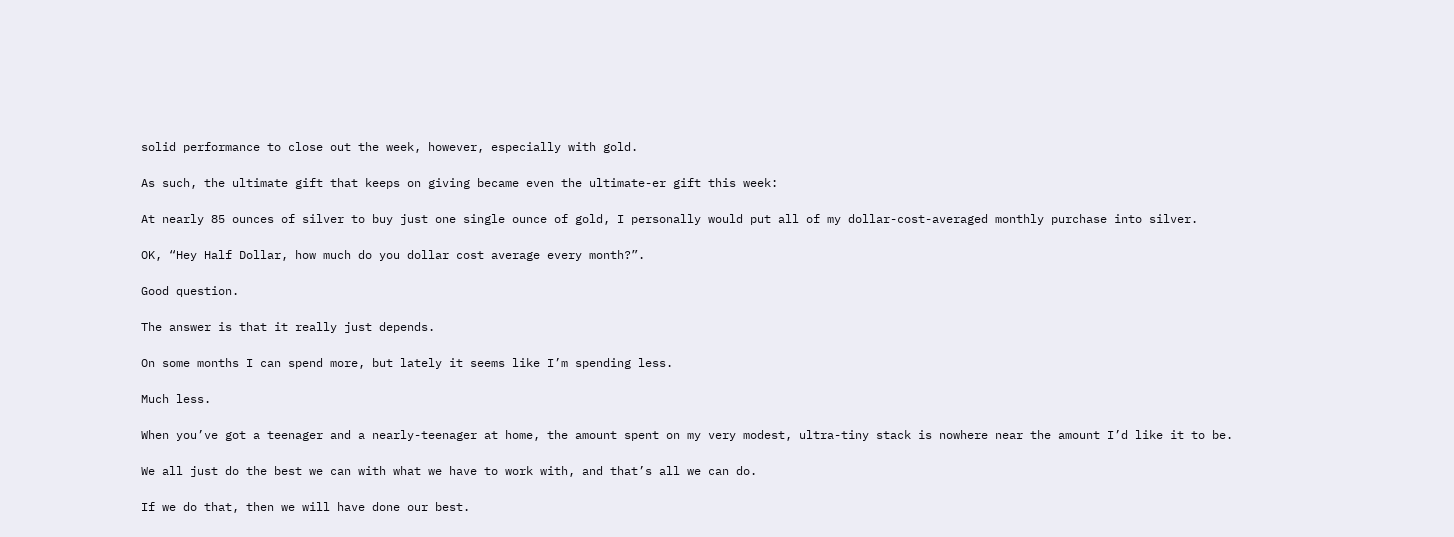solid performance to close out the week, however, especially with gold.

As such, the ultimate gift that keeps on giving became even the ultimate-er gift this week:

At nearly 85 ounces of silver to buy just one single ounce of gold, I personally would put all of my dollar-cost-averaged monthly purchase into silver.

OK, “Hey Half Dollar, how much do you dollar cost average every month?”.

Good question.

The answer is that it really just depends.

On some months I can spend more, but lately it seems like I’m spending less.

Much less.

When you’ve got a teenager and a nearly-teenager at home, the amount spent on my very modest, ultra-tiny stack is nowhere near the amount I’d like it to be.

We all just do the best we can with what we have to work with, and that’s all we can do.

If we do that, then we will have done our best.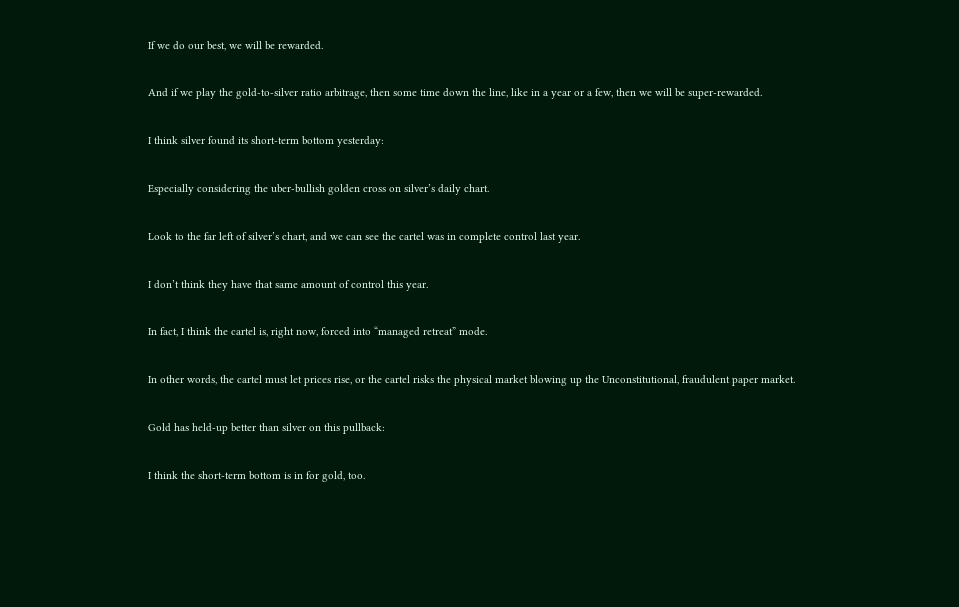If we do our best, we will be rewarded.

And if we play the gold-to-silver ratio arbitrage, then some time down the line, like in a year or a few, then we will be super-rewarded.

I think silver found its short-term bottom yesterday:

Especially considering the uber-bullish golden cross on silver’s daily chart.

Look to the far left of silver’s chart, and we can see the cartel was in complete control last year.

I don’t think they have that same amount of control this year.

In fact, I think the cartel is, right now, forced into “managed retreat” mode.

In other words, the cartel must let prices rise, or the cartel risks the physical market blowing up the Unconstitutional, fraudulent paper market.

Gold has held-up better than silver on this pullback:

I think the short-term bottom is in for gold, too.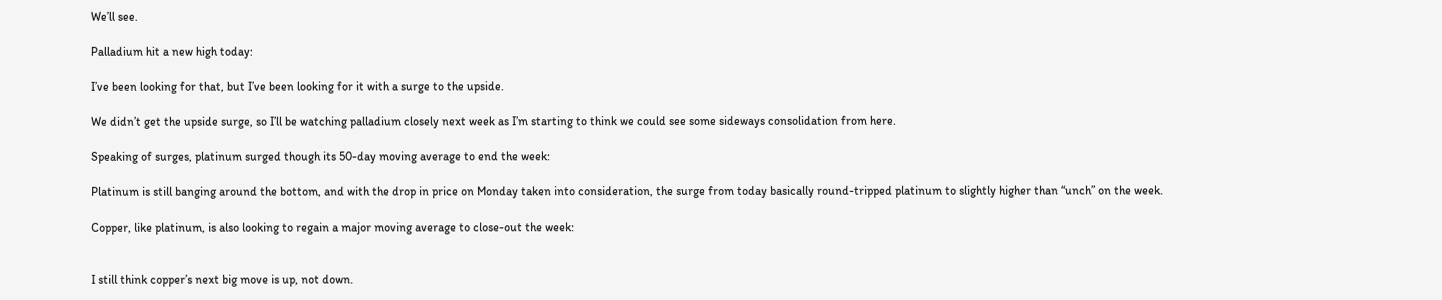We’ll see.

Palladium hit a new high today:

I’ve been looking for that, but I’ve been looking for it with a surge to the upside.

We didn’t get the upside surge, so I’ll be watching palladium closely next week as I’m starting to think we could see some sideways consolidation from here.

Speaking of surges, platinum surged though its 50-day moving average to end the week:

Platinum is still banging around the bottom, and with the drop in price on Monday taken into consideration, the surge from today basically round-tripped platinum to slightly higher than “unch” on the week.

Copper, like platinum, is also looking to regain a major moving average to close-out the week:


I still think copper’s next big move is up, not down.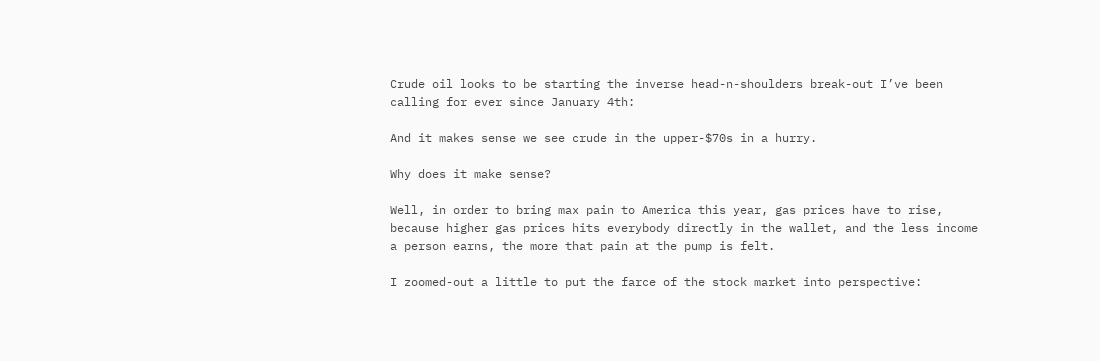Crude oil looks to be starting the inverse head-n-shoulders break-out I’ve been calling for ever since January 4th:

And it makes sense we see crude in the upper-$70s in a hurry.

Why does it make sense?

Well, in order to bring max pain to America this year, gas prices have to rise, because higher gas prices hits everybody directly in the wallet, and the less income a person earns, the more that pain at the pump is felt.

I zoomed-out a little to put the farce of the stock market into perspective: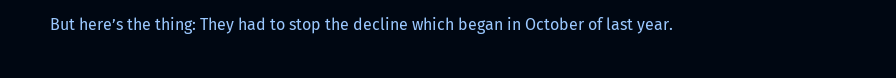But here’s the thing: They had to stop the decline which began in October of last year.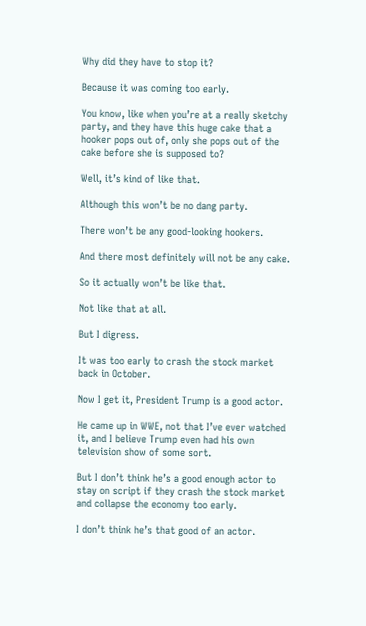Why did they have to stop it?

Because it was coming too early.

You know, like when you’re at a really sketchy party, and they have this huge cake that a hooker pops out of, only she pops out of the cake before she is supposed to?

Well, it’s kind of like that.

Although this won’t be no dang party.

There won’t be any good-looking hookers.

And there most definitely will not be any cake.

So it actually won’t be like that.

Not like that at all.

But I digress.

It was too early to crash the stock market back in October.

Now I get it, President Trump is a good actor.

He came up in WWE, not that I’ve ever watched it, and I believe Trump even had his own television show of some sort.

But I don’t think he’s a good enough actor to stay on script if they crash the stock market and collapse the economy too early.

I don’t think he’s that good of an actor.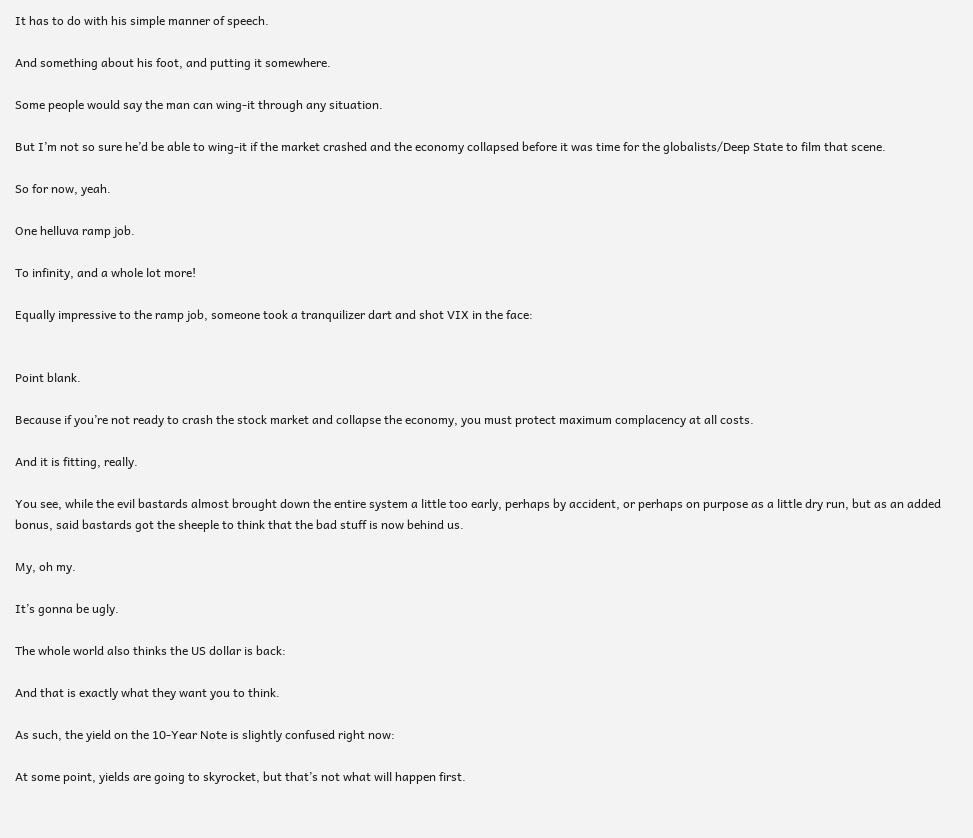It has to do with his simple manner of speech.

And something about his foot, and putting it somewhere.

Some people would say the man can wing-it through any situation.

But I’m not so sure he’d be able to wing-it if the market crashed and the economy collapsed before it was time for the globalists/Deep State to film that scene.

So for now, yeah.

One helluva ramp job.

To infinity, and a whole lot more!

Equally impressive to the ramp job, someone took a tranquilizer dart and shot VIX in the face:


Point blank.

Because if you’re not ready to crash the stock market and collapse the economy, you must protect maximum complacency at all costs.

And it is fitting, really.

You see, while the evil bastards almost brought down the entire system a little too early, perhaps by accident, or perhaps on purpose as a little dry run, but as an added bonus, said bastards got the sheeple to think that the bad stuff is now behind us.

My, oh my.

It’s gonna be ugly.

The whole world also thinks the US dollar is back:

And that is exactly what they want you to think.

As such, the yield on the 10-Year Note is slightly confused right now:

At some point, yields are going to skyrocket, but that’s not what will happen first.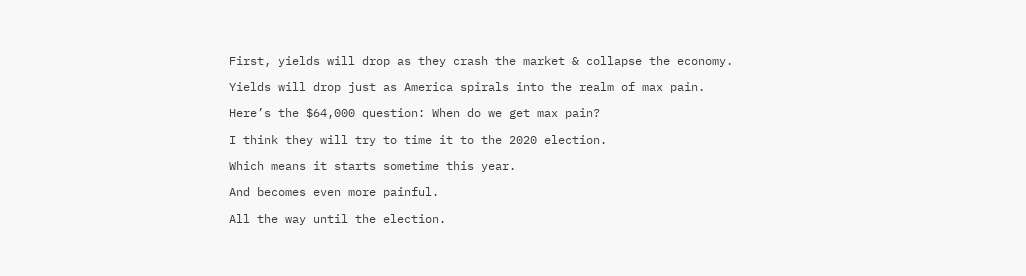First, yields will drop as they crash the market & collapse the economy.

Yields will drop just as America spirals into the realm of max pain.

Here’s the $64,000 question: When do we get max pain?

I think they will try to time it to the 2020 election.

Which means it starts sometime this year.

And becomes even more painful.

All the way until the election.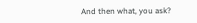And then what, you ask?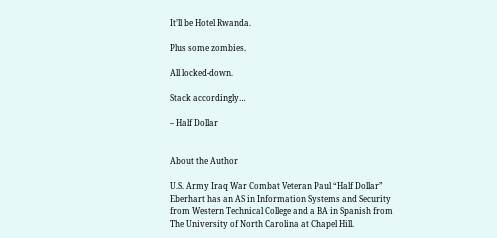It’ll be Hotel Rwanda.

Plus some zombies.

All locked-down.

Stack accordingly…

– Half Dollar


About the Author

U.S. Army Iraq War Combat Veteran Paul “Half Dollar” Eberhart has an AS in Information Systems and Security from Western Technical College and a BA in Spanish from The University of North Carolina at Chapel Hill.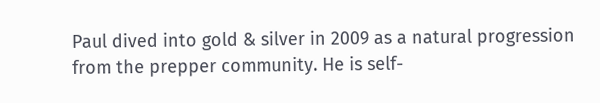Paul dived into gold & silver in 2009 as a natural progression from the prepper community. He is self-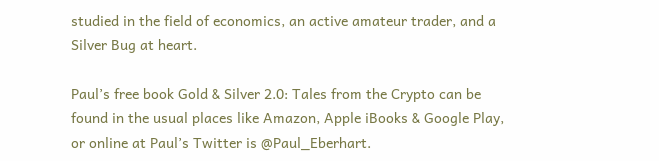studied in the field of economics, an active amateur trader, and a Silver Bug at heart.

Paul’s free book Gold & Silver 2.0: Tales from the Crypto can be found in the usual places like Amazon, Apple iBooks & Google Play, or online at Paul’s Twitter is @Paul_Eberhart.